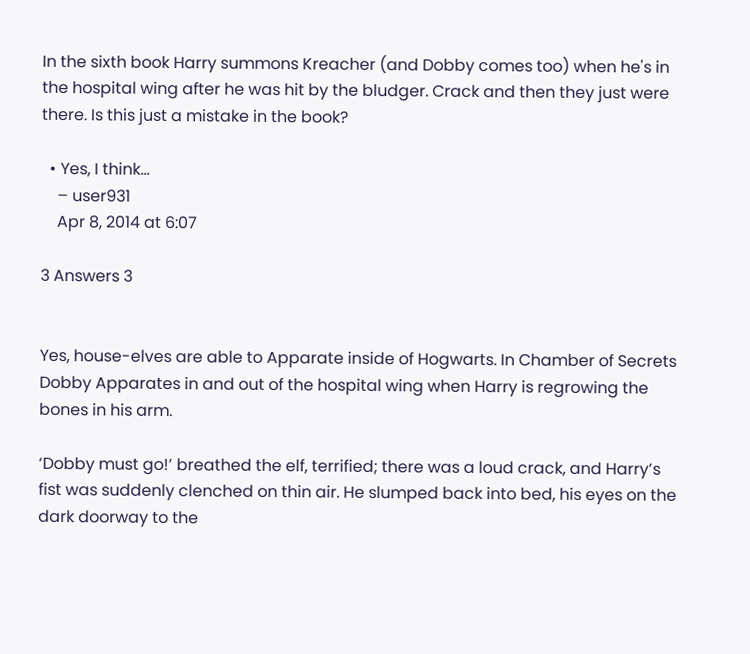In the sixth book Harry summons Kreacher (and Dobby comes too) when he's in the hospital wing after he was hit by the bludger. Crack and then they just were there. Is this just a mistake in the book?

  • Yes, I think...
    – user931
    Apr 8, 2014 at 6:07

3 Answers 3


Yes, house-elves are able to Apparate inside of Hogwarts. In Chamber of Secrets Dobby Apparates in and out of the hospital wing when Harry is regrowing the bones in his arm.

‘Dobby must go!’ breathed the elf, terrified; there was a loud crack, and Harry’s fist was suddenly clenched on thin air. He slumped back into bed, his eyes on the dark doorway to the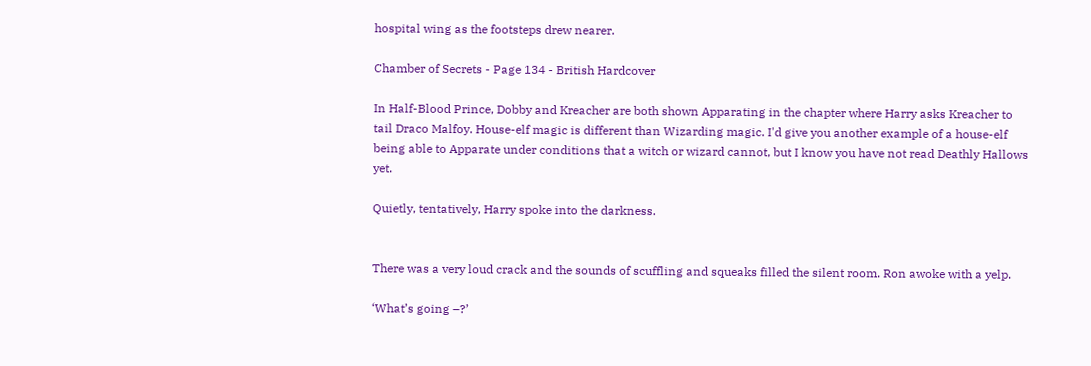hospital wing as the footsteps drew nearer.

Chamber of Secrets - Page 134 - British Hardcover

In Half-Blood Prince, Dobby and Kreacher are both shown Apparating in the chapter where Harry asks Kreacher to tail Draco Malfoy. House-elf magic is different than Wizarding magic. I'd give you another example of a house-elf being able to Apparate under conditions that a witch or wizard cannot, but I know you have not read Deathly Hallows yet.

Quietly, tentatively, Harry spoke into the darkness.


There was a very loud crack and the sounds of scuffling and squeaks filled the silent room. Ron awoke with a yelp.

‘What’s going –?’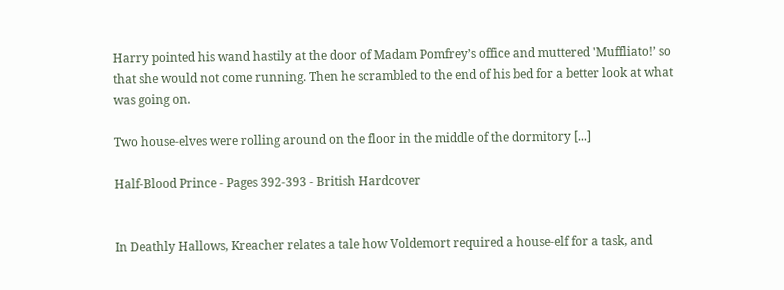Harry pointed his wand hastily at the door of Madam Pomfrey’s office and muttered 'Muffliato!’ so that she would not come running. Then he scrambled to the end of his bed for a better look at what was going on.

Two house-elves were rolling around on the floor in the middle of the dormitory [...]

Half-Blood Prince - Pages 392-393 - British Hardcover


In Deathly Hallows, Kreacher relates a tale how Voldemort required a house-elf for a task, and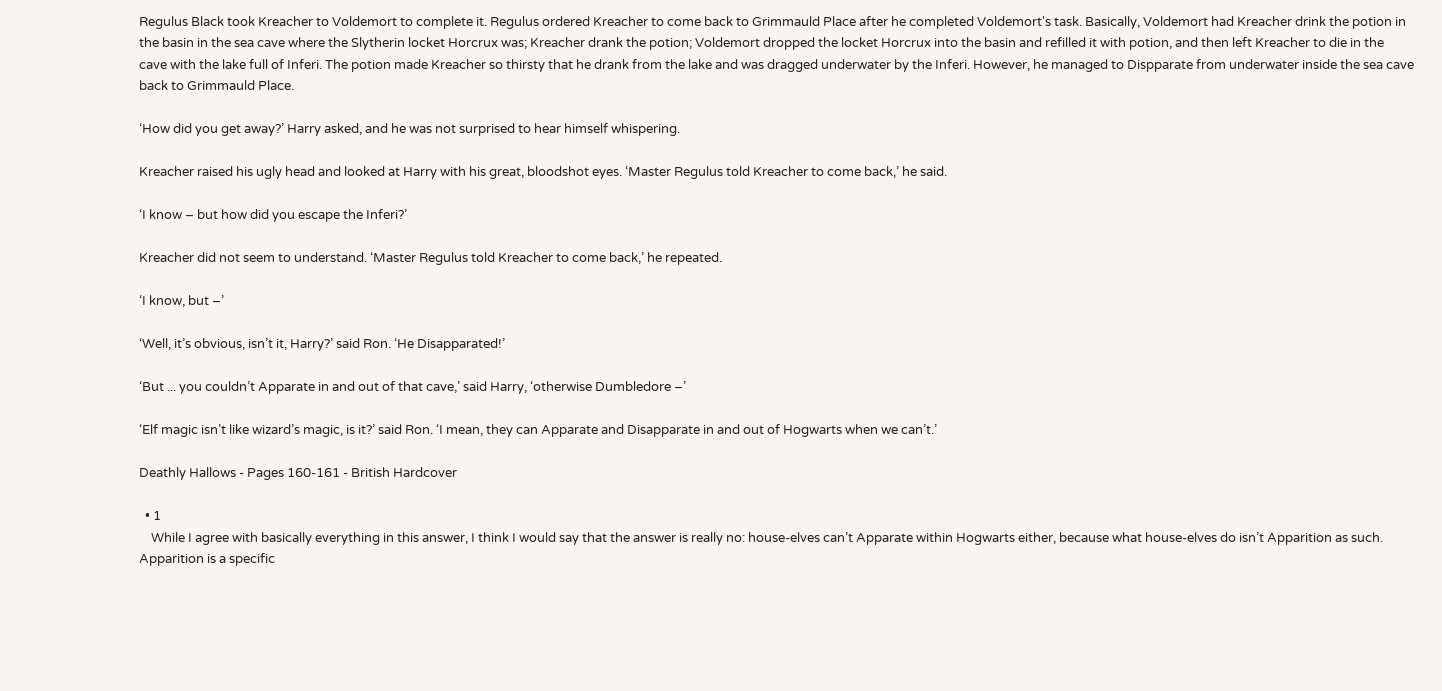Regulus Black took Kreacher to Voldemort to complete it. Regulus ordered Kreacher to come back to Grimmauld Place after he completed Voldemort's task. Basically, Voldemort had Kreacher drink the potion in the basin in the sea cave where the Slytherin locket Horcrux was; Kreacher drank the potion; Voldemort dropped the locket Horcrux into the basin and refilled it with potion, and then left Kreacher to die in the cave with the lake full of Inferi. The potion made Kreacher so thirsty that he drank from the lake and was dragged underwater by the Inferi. However, he managed to Dispparate from underwater inside the sea cave back to Grimmauld Place.

‘How did you get away?’ Harry asked, and he was not surprised to hear himself whispering.

Kreacher raised his ugly head and looked at Harry with his great, bloodshot eyes. ‘Master Regulus told Kreacher to come back,’ he said.

‘I know – but how did you escape the Inferi?’

Kreacher did not seem to understand. ‘Master Regulus told Kreacher to come back,’ he repeated.

‘I know, but –’

‘Well, it’s obvious, isn’t it, Harry?’ said Ron. ‘He Disapparated!’

‘But ... you couldn’t Apparate in and out of that cave,’ said Harry, ‘otherwise Dumbledore –’

‘Elf magic isn’t like wizard’s magic, is it?’ said Ron. ‘I mean, they can Apparate and Disapparate in and out of Hogwarts when we can’t.’

Deathly Hallows - Pages 160-161 - British Hardcover

  • 1
    While I agree with basically everything in this answer, I think I would say that the answer is really no: house-elves can’t Apparate within Hogwarts either, because what house-elves do isn’t Apparition as such. Apparition is a specific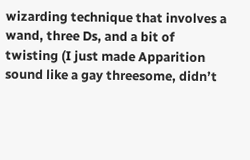wizarding technique that involves a wand, three Ds, and a bit of twisting (I just made Apparition sound like a gay threesome, didn’t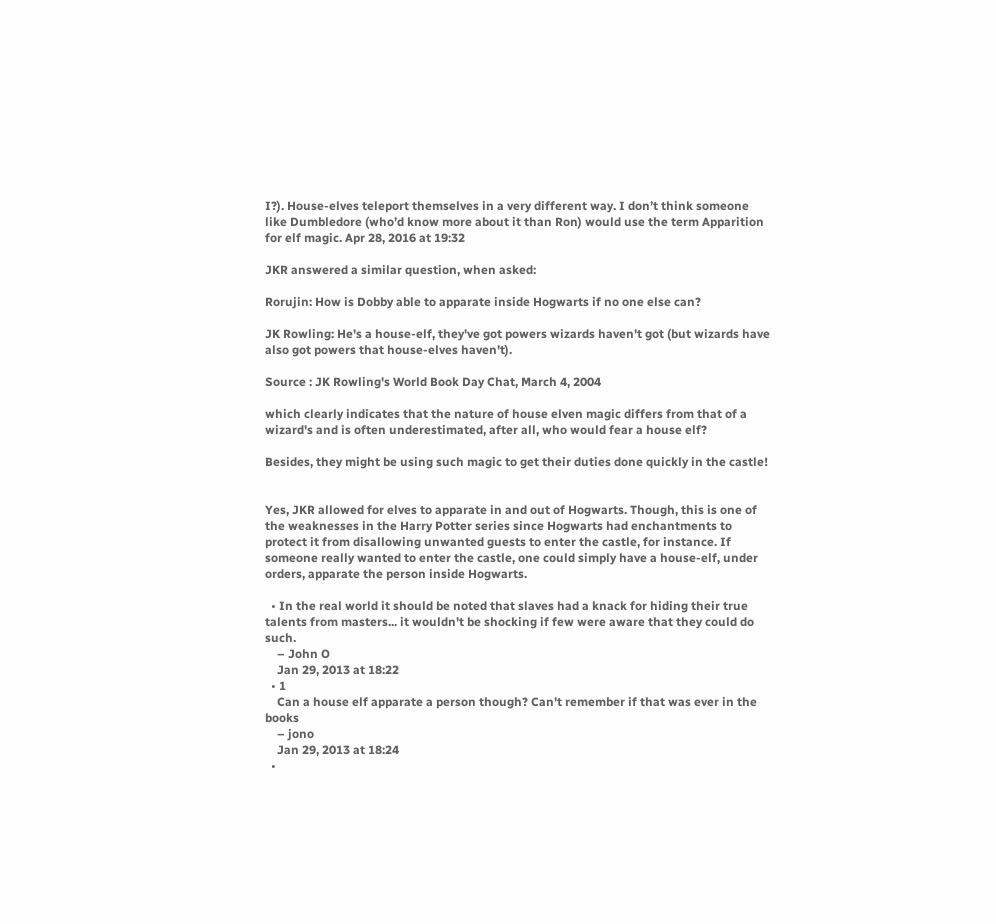I?). House-elves teleport themselves in a very different way. I don’t think someone like Dumbledore (who’d know more about it than Ron) would use the term Apparition for elf magic. Apr 28, 2016 at 19:32

JKR answered a similar question, when asked:

Rorujin: How is Dobby able to apparate inside Hogwarts if no one else can?

JK Rowling: He's a house-elf, they've got powers wizards haven't got (but wizards have also got powers that house-elves haven't).

Source : JK Rowling's World Book Day Chat, March 4, 2004

which clearly indicates that the nature of house elven magic differs from that of a wizard's and is often underestimated, after all, who would fear a house elf?

Besides, they might be using such magic to get their duties done quickly in the castle!


Yes, JKR allowed for elves to apparate in and out of Hogwarts. Though, this is one of the weaknesses in the Harry Potter series since Hogwarts had enchantments to protect it from disallowing unwanted guests to enter the castle, for instance. If someone really wanted to enter the castle, one could simply have a house-elf, under orders, apparate the person inside Hogwarts.

  • In the real world it should be noted that slaves had a knack for hiding their true talents from masters... it wouldn't be shocking if few were aware that they could do such.
    – John O
    Jan 29, 2013 at 18:22
  • 1
    Can a house elf apparate a person though? Can't remember if that was ever in the books
    – jono
    Jan 29, 2013 at 18:24
  •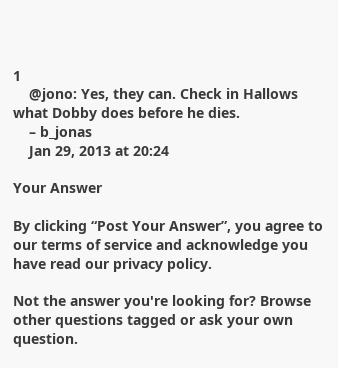1
    @jono: Yes, they can. Check in Hallows what Dobby does before he dies.
    – b_jonas
    Jan 29, 2013 at 20:24

Your Answer

By clicking “Post Your Answer”, you agree to our terms of service and acknowledge you have read our privacy policy.

Not the answer you're looking for? Browse other questions tagged or ask your own question.